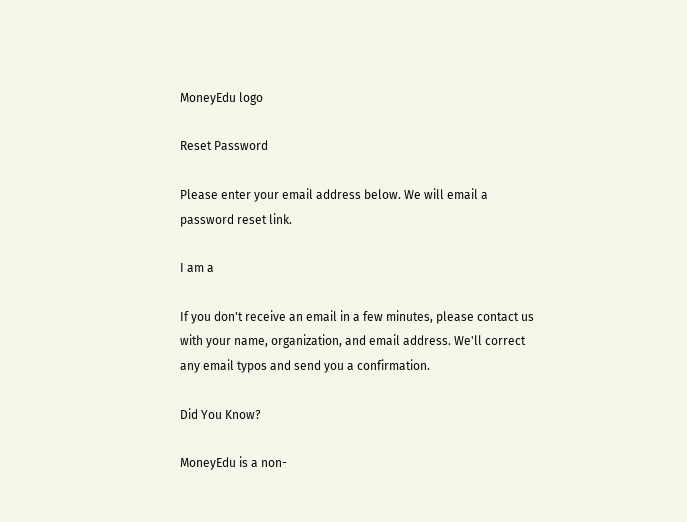MoneyEdu logo

Reset Password

Please enter your email address below. We will email a password reset link.

I am a

If you don't receive an email in a few minutes, please contact us with your name, organization, and email address. We'll correct any email typos and send you a confirmation.

Did You Know?

MoneyEdu is a non-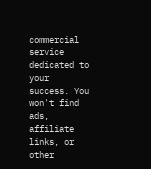commercial service dedicated to your success. You won't find ads, affiliate links, or other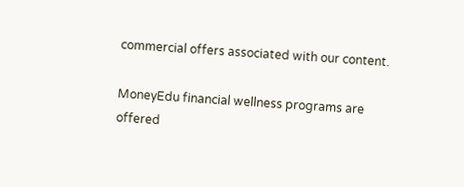commercial offers associated with our content.

MoneyEdu financial wellness programs are offered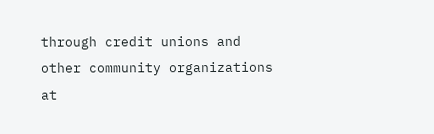through credit unions and other community organizations at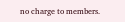no charge to members.